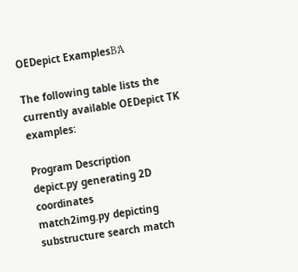OEDepict ExamplesΒΆ

The following table lists the currently available OEDepict TK examples:

Program Description
depict.py generating 2D coordinates
match2img.py depicting substructure search match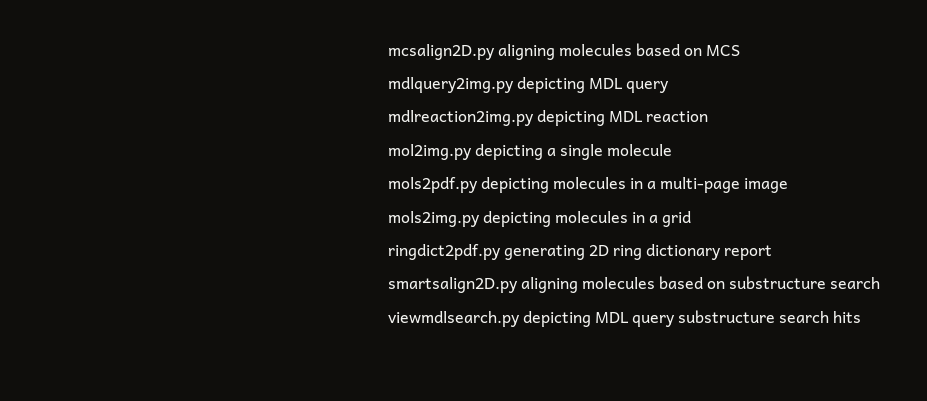mcsalign2D.py aligning molecules based on MCS
mdlquery2img.py depicting MDL query
mdlreaction2img.py depicting MDL reaction
mol2img.py depicting a single molecule
mols2pdf.py depicting molecules in a multi-page image
mols2img.py depicting molecules in a grid
ringdict2pdf.py generating 2D ring dictionary report
smartsalign2D.py aligning molecules based on substructure search
viewmdlsearch.py depicting MDL query substructure search hits